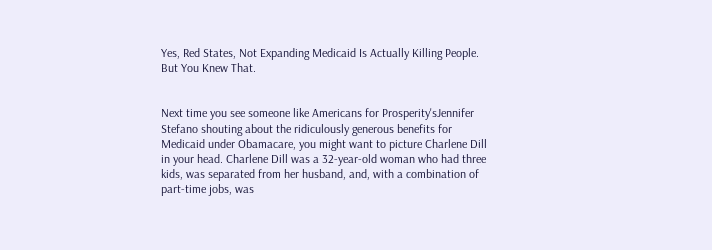Yes, Red States, Not Expanding Medicaid Is Actually Killing People. But You Knew That.


Next time you see someone like Americans for Prosperity'sJennifer Stefano shouting about the ridiculously generous benefits for Medicaid under Obamacare, you might want to picture Charlene Dill in your head. Charlene Dill was a 32-year-old woman who had three kids, was separated from her husband, and, with a combination of part-time jobs, was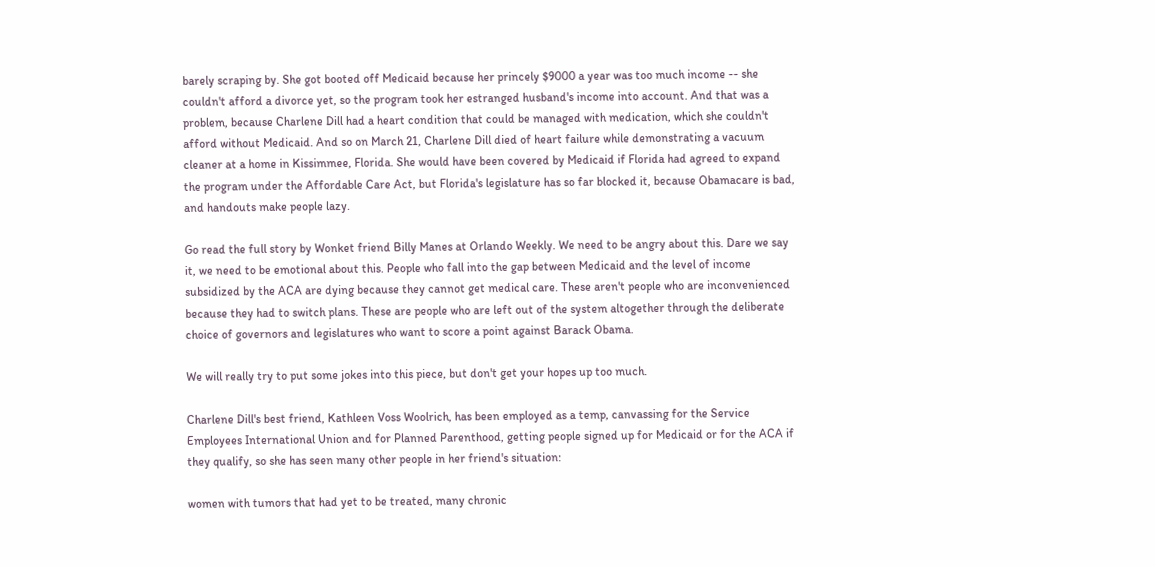barely scraping by. She got booted off Medicaid because her princely $9000 a year was too much income -- she couldn't afford a divorce yet, so the program took her estranged husband's income into account. And that was a problem, because Charlene Dill had a heart condition that could be managed with medication, which she couldn't afford without Medicaid. And so on March 21, Charlene Dill died of heart failure while demonstrating a vacuum cleaner at a home in Kissimmee, Florida. She would have been covered by Medicaid if Florida had agreed to expand the program under the Affordable Care Act, but Florida's legislature has so far blocked it, because Obamacare is bad, and handouts make people lazy.

Go read the full story by Wonket friend Billy Manes at Orlando Weekly. We need to be angry about this. Dare we say it, we need to be emotional about this. People who fall into the gap between Medicaid and the level of income subsidized by the ACA are dying because they cannot get medical care. These aren't people who are inconvenienced because they had to switch plans. These are people who are left out of the system altogether through the deliberate choice of governors and legislatures who want to score a point against Barack Obama.

We will really try to put some jokes into this piece, but don't get your hopes up too much.

Charlene Dill's best friend, Kathleen Voss Woolrich, has been employed as a temp, canvassing for the Service Employees International Union and for Planned Parenthood, getting people signed up for Medicaid or for the ACA if they qualify, so she has seen many other people in her friend's situation:

women with tumors that had yet to be treated, many chronic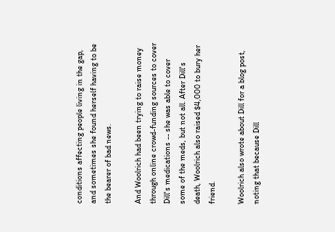conditions affecting people living in the gap, and sometimes she found herself having to be the bearer of bad news.

And Woolrich had been trying to raise money through online crowd-funding sources to cover Dill's medications -- she was able to cover some of the meds, but not all. After Dill's death, Woolrich also raised $4,000 to bury her friend.

Woolrich also wrote about Dill for a blog post, noting that because Dill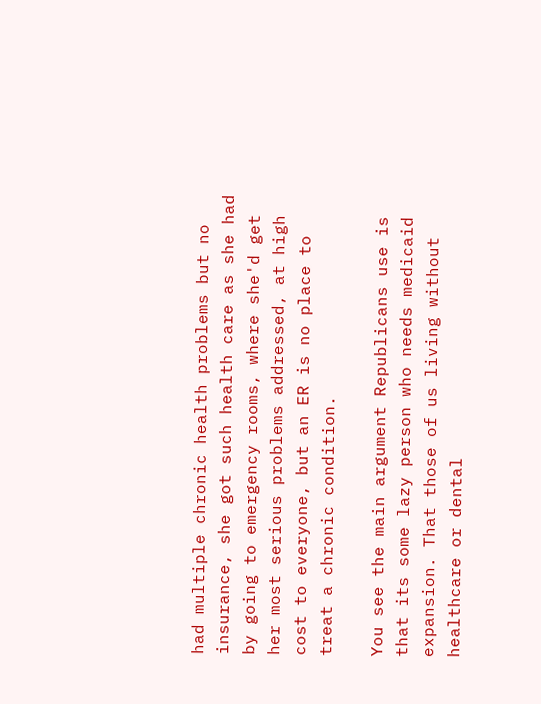had multiple chronic health problems but no insurance, she got such health care as she had by going to emergency rooms, where she'd get her most serious problems addressed, at high cost to everyone, but an ER is no place to treat a chronic condition.

You see the main argument Republicans use is that its some lazy person who needs medicaid expansion. That those of us living without healthcare or dental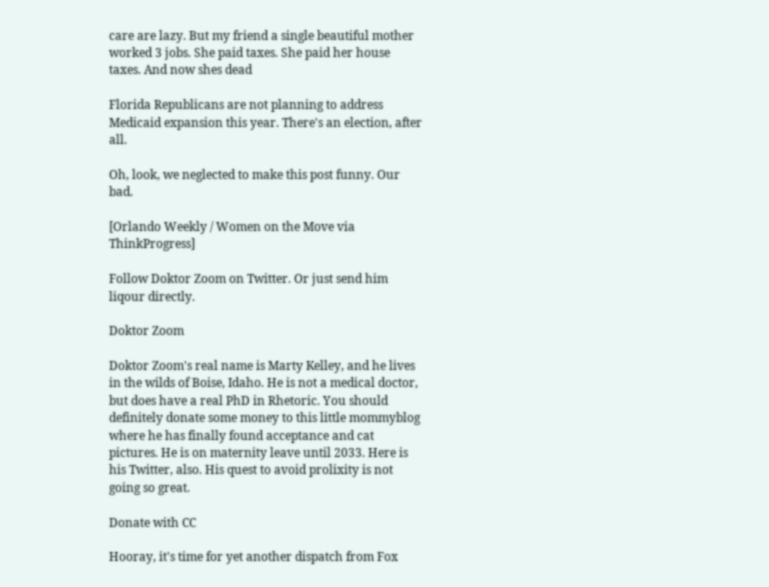care are lazy. But my friend a single beautiful mother worked 3 jobs. She paid taxes. She paid her house taxes. And now shes dead

Florida Republicans are not planning to address Medicaid expansion this year. There's an election, after all.

Oh, look, we neglected to make this post funny. Our bad.

[Orlando Weekly / Women on the Move via ThinkProgress]

Follow Doktor Zoom on Twitter. Or just send him liqour directly.

Doktor Zoom

Doktor Zoom's real name is Marty Kelley, and he lives in the wilds of Boise, Idaho. He is not a medical doctor, but does have a real PhD in Rhetoric. You should definitely donate some money to this little mommyblog where he has finally found acceptance and cat pictures. He is on maternity leave until 2033. Here is his Twitter, also. His quest to avoid prolixity is not going so great.

Donate with CC

Hooray, it's time for yet another dispatch from Fox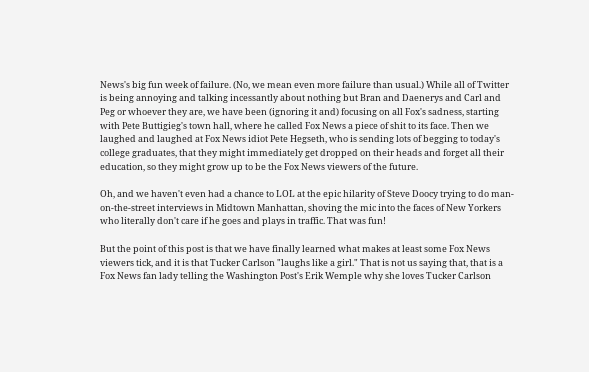News's big fun week of failure. (No, we mean even more failure than usual.) While all of Twitter is being annoying and talking incessantly about nothing but Bran and Daenerys and Carl and Peg or whoever they are, we have been (ignoring it and) focusing on all Fox's sadness, starting with Pete Buttigieg's town hall, where he called Fox News a piece of shit to its face. Then we laughed and laughed at Fox News idiot Pete Hegseth, who is sending lots of begging to today's college graduates, that they might immediately get dropped on their heads and forget all their education, so they might grow up to be the Fox News viewers of the future.

Oh, and we haven't even had a chance to LOL at the epic hilarity of Steve Doocy trying to do man-on-the-street interviews in Midtown Manhattan, shoving the mic into the faces of New Yorkers who literally don't care if he goes and plays in traffic. That was fun!

But the point of this post is that we have finally learned what makes at least some Fox News viewers tick, and it is that Tucker Carlson "laughs like a girl." That is not us saying that, that is a Fox News fan lady telling the Washington Post's Erik Wemple why she loves Tucker Carlson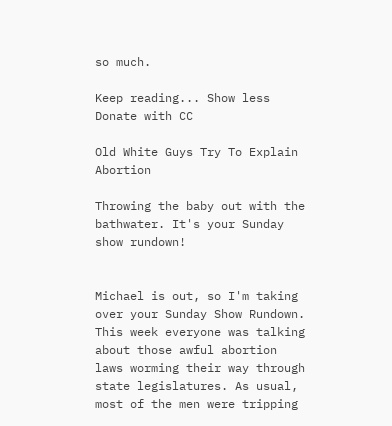so much.

Keep reading... Show less
Donate with CC

Old White Guys Try To Explain Abortion

Throwing the baby out with the bathwater. It's your Sunday show rundown!


Michael is out, so I'm taking over your Sunday Show Rundown. This week everyone was talking about those awful abortion laws worming their way through state legislatures. As usual, most of the men were tripping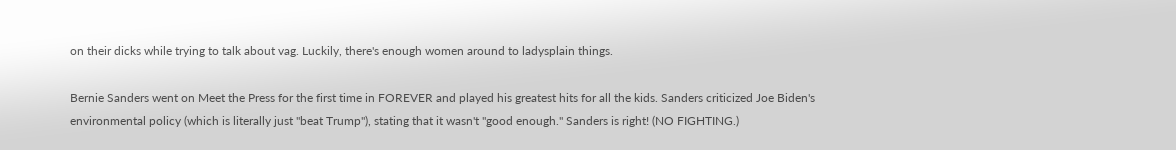on their dicks while trying to talk about vag. Luckily, there's enough women around to ladysplain things.

Bernie Sanders went on Meet the Press for the first time in FOREVER and played his greatest hits for all the kids. Sanders criticized Joe Biden's environmental policy (which is literally just "beat Trump"), stating that it wasn't "good enough." Sanders is right! (NO FIGHTING.)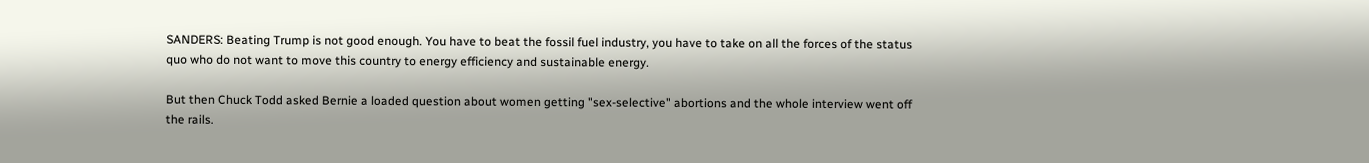SANDERS: Beating Trump is not good enough. You have to beat the fossil fuel industry, you have to take on all the forces of the status quo who do not want to move this country to energy efficiency and sustainable energy.

But then Chuck Todd asked Bernie a loaded question about women getting "sex-selective" abortions and the whole interview went off the rails.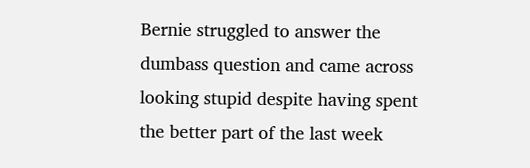Bernie struggled to answer the dumbass question and came across looking stupid despite having spent the better part of the last week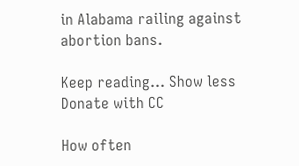in Alabama railing against abortion bans.

Keep reading... Show less
Donate with CC

How often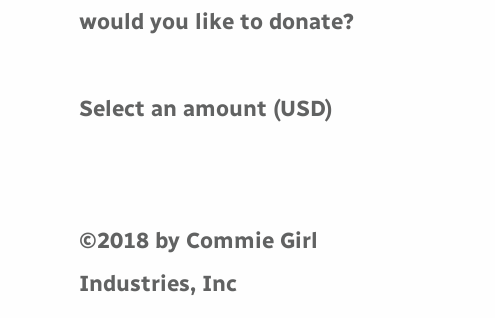would you like to donate?

Select an amount (USD)


©2018 by Commie Girl Industries, Inc